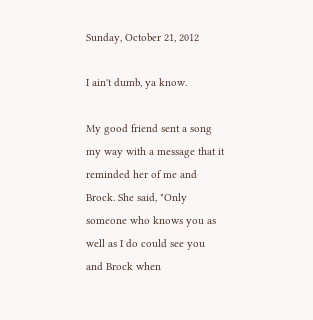Sunday, October 21, 2012

I ain't dumb, ya know.

My good friend sent a song my way with a message that it reminded her of me and Brock. She said, "Only someone who knows you as well as I do could see you and Brock when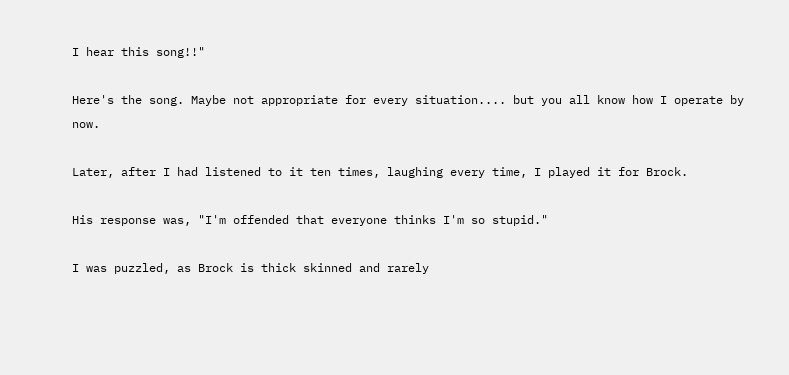I hear this song!!"

Here's the song. Maybe not appropriate for every situation.... but you all know how I operate by now.

Later, after I had listened to it ten times, laughing every time, I played it for Brock.

His response was, "I'm offended that everyone thinks I'm so stupid."

I was puzzled, as Brock is thick skinned and rarely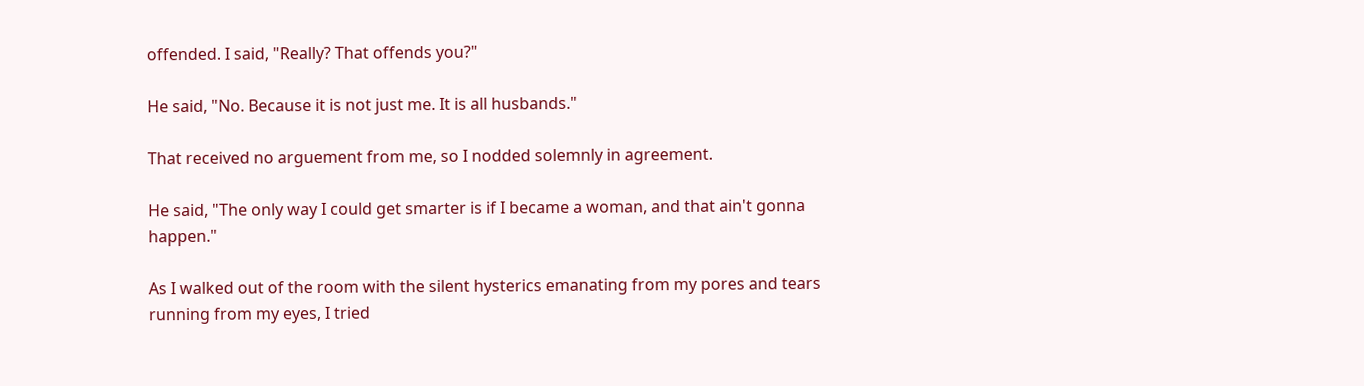offended. I said, "Really? That offends you?"

He said, "No. Because it is not just me. It is all husbands."

That received no arguement from me, so I nodded solemnly in agreement.

He said, "The only way I could get smarter is if I became a woman, and that ain't gonna happen."

As I walked out of the room with the silent hysterics emanating from my pores and tears running from my eyes, I tried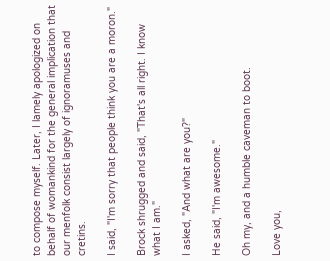to compose myself. Later, I lamely apologized on behalf of womankind for the general implication that our menfolk consist largely of ignoramuses and cretins.

I said, "I'm sorry that people think you are a moron."

Brock shrugged and said, "That's all right. I know what I am."

I asked, "And what are you?"

He said, "I'm awesome."

Oh my, and a humble caveman to boot.

Love you,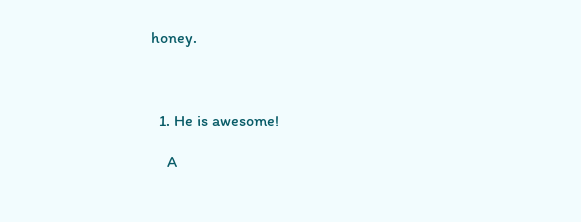honey.



  1. He is awesome!

    A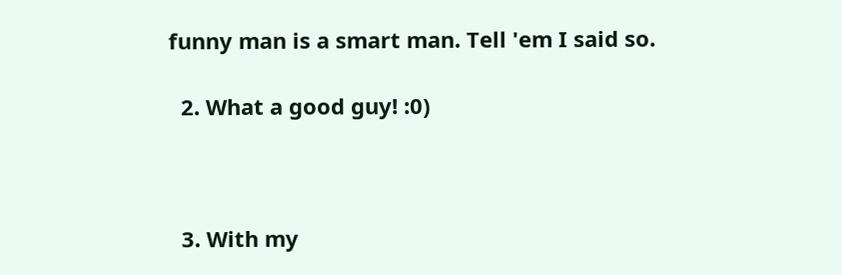funny man is a smart man. Tell 'em I said so.

  2. What a good guy! :0)



  3. With my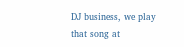DJ business, we play that song at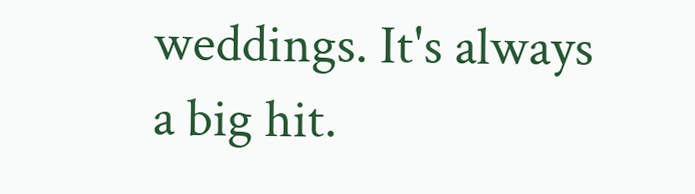weddings. It's always a big hit.